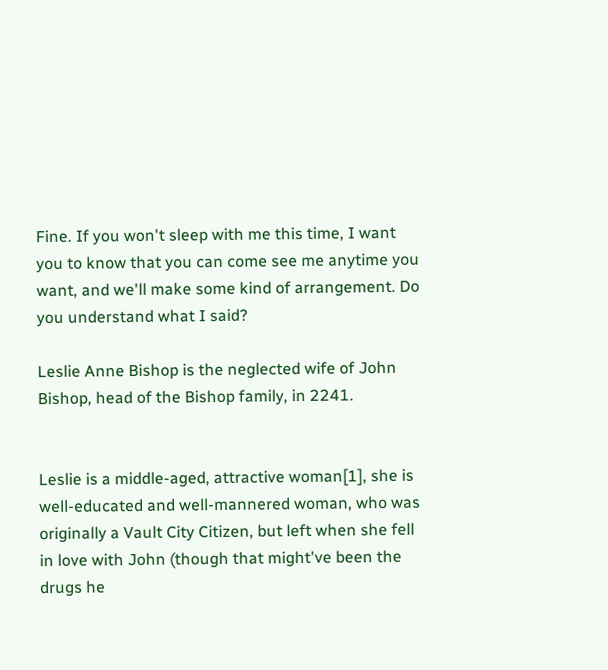Fine. If you won't sleep with me this time, I want you to know that you can come see me anytime you want, and we'll make some kind of arrangement. Do you understand what I said?

Leslie Anne Bishop is the neglected wife of John Bishop, head of the Bishop family, in 2241.


Leslie is a middle-aged, attractive woman[1], she is well-educated and well-mannered woman, who was originally a Vault City Citizen, but left when she fell in love with John (though that might've been the drugs he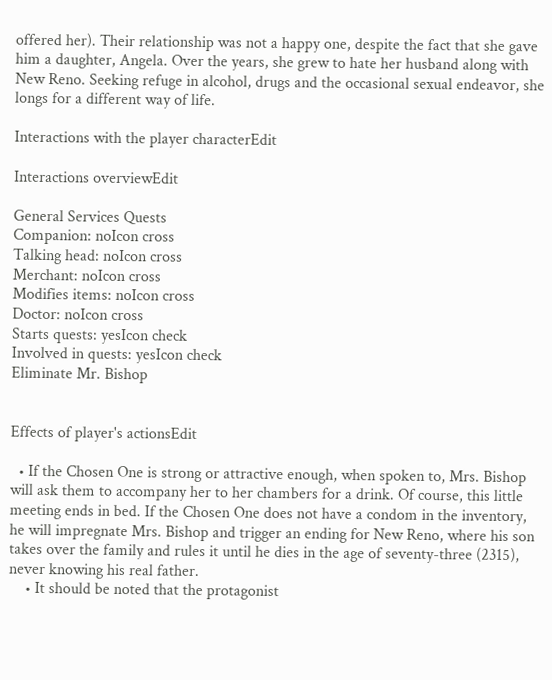offered her). Their relationship was not a happy one, despite the fact that she gave him a daughter, Angela. Over the years, she grew to hate her husband along with New Reno. Seeking refuge in alcohol, drugs and the occasional sexual endeavor, she longs for a different way of life.

Interactions with the player characterEdit

Interactions overviewEdit

General Services Quests
Companion: noIcon cross
Talking head: noIcon cross
Merchant: noIcon cross
Modifies items: noIcon cross
Doctor: noIcon cross
Starts quests: yesIcon check
Involved in quests: yesIcon check
Eliminate Mr. Bishop


Effects of player's actionsEdit

  • If the Chosen One is strong or attractive enough, when spoken to, Mrs. Bishop will ask them to accompany her to her chambers for a drink. Of course, this little meeting ends in bed. If the Chosen One does not have a condom in the inventory, he will impregnate Mrs. Bishop and trigger an ending for New Reno, where his son takes over the family and rules it until he dies in the age of seventy-three (2315), never knowing his real father.
    • It should be noted that the protagonist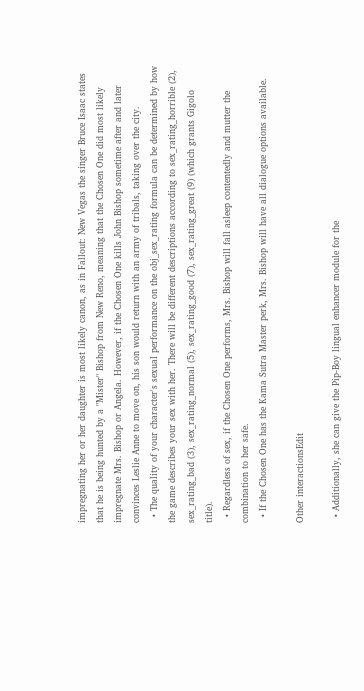impregnating her or her daughter is most likely canon, as in Fallout: New Vegas the singer Bruce Isaac states that he is being hunted by a "Mister" Bishop from New Reno, meaning that the Chosen One did most likely impregnate Mrs. Bishop or Angela. However, if the Chosen One kills John Bishop sometime after and later convinces Leslie Anne to move on, his son would return with an army of tribals, taking over the city.
  • The quality of your character's sexual performance on the obj_sex_rating formula can be determined by how the game describes your sex with her. There will be different descriptions according to sex_rating_horrible (2), sex_rating_bad (3), sex_rating_normal (5), sex_rating_good (7), sex_rating_great (9) (which grants Gigolo title).
  • Regardless of sex, if the Chosen One performs, Mrs. Bishop will fall asleep contentedly and mutter the combination to her safe.
  • If the Chosen One has the Kama Sutra Master perk, Mrs. Bishop will have all dialogue options available.

Other interactionsEdit

  • Additionally, she can give the Pip-Boy lingual enhancer module for the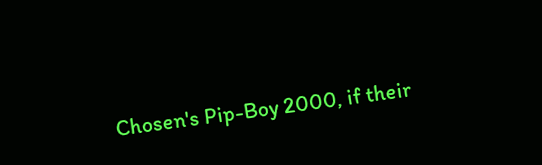Chosen's Pip-Boy 2000, if their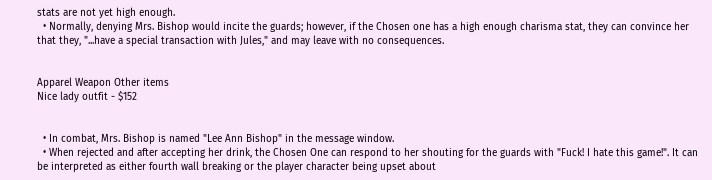stats are not yet high enough.
  • Normally, denying Mrs. Bishop would incite the guards; however, if the Chosen one has a high enough charisma stat, they can convince her that they, "...have a special transaction with Jules," and may leave with no consequences.


Apparel Weapon Other items
Nice lady outfit - $152


  • In combat, Mrs. Bishop is named "Lee Ann Bishop" in the message window.
  • When rejected and after accepting her drink, the Chosen One can respond to her shouting for the guards with "Fuck! I hate this game!". It can be interpreted as either fourth wall breaking or the player character being upset about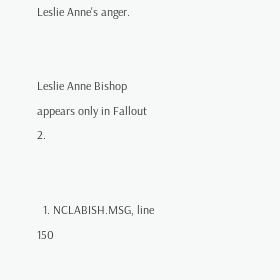Leslie Anne's anger.


Leslie Anne Bishop appears only in Fallout 2.


  1. NCLABISH.MSG, line 150